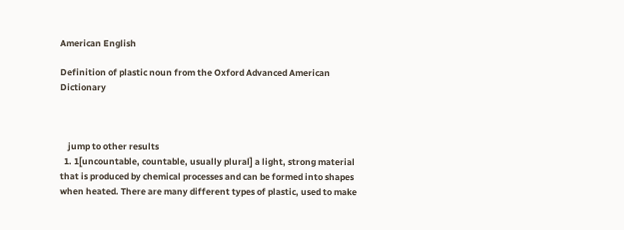American English

Definition of plastic noun from the Oxford Advanced American Dictionary



    jump to other results
  1. 1[uncountable, countable, usually plural] a light, strong material that is produced by chemical processes and can be formed into shapes when heated. There are many different types of plastic, used to make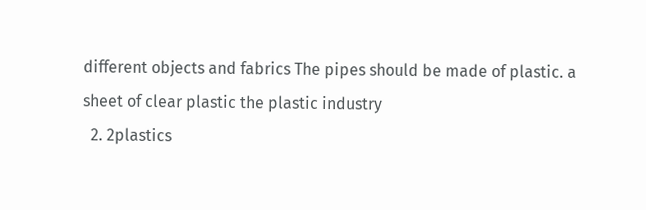different objects and fabrics The pipes should be made of plastic. a sheet of clear plastic the plastic industry
  2. 2plastics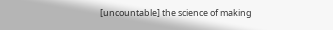[uncountable] the science of making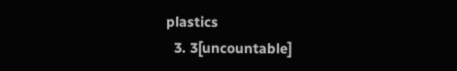plastics
  3. 3[uncountable]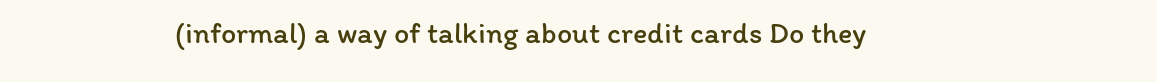(informal) a way of talking about credit cards Do they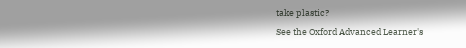take plastic?
See the Oxford Advanced Learner's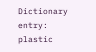Dictionary entry: plastic